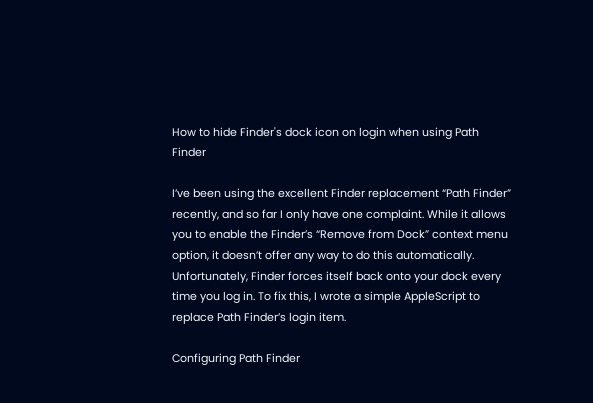How to hide Finder's dock icon on login when using Path Finder

I’ve been using the excellent Finder replacement “Path Finder” recently, and so far I only have one complaint. While it allows you to enable the Finder’s “Remove from Dock” context menu option, it doesn’t offer any way to do this automatically. Unfortunately, Finder forces itself back onto your dock every time you log in. To fix this, I wrote a simple AppleScript to replace Path Finder’s login item.

Configuring Path Finder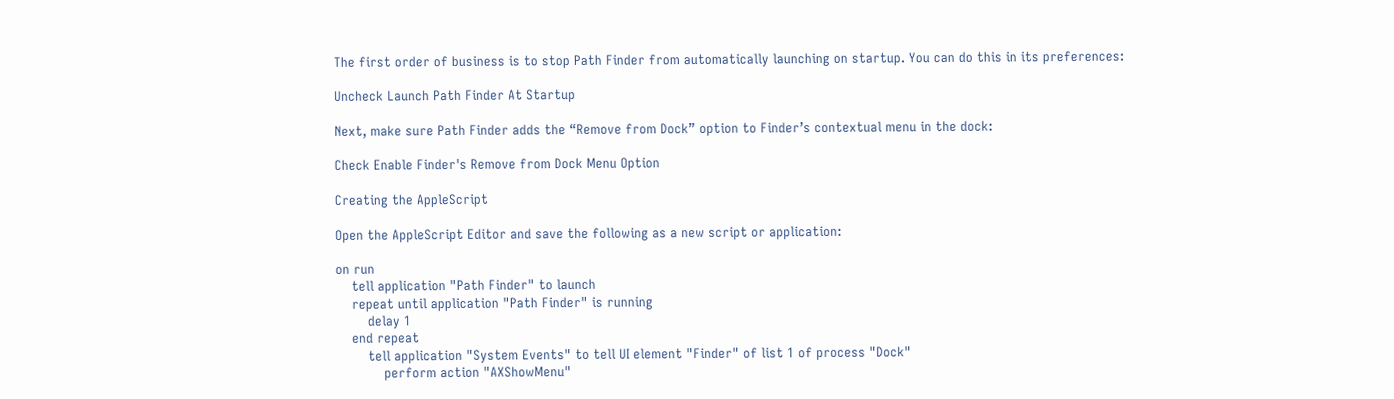The first order of business is to stop Path Finder from automatically launching on startup. You can do this in its preferences:

Uncheck Launch Path Finder At Startup

Next, make sure Path Finder adds the “Remove from Dock” option to Finder’s contextual menu in the dock:

Check Enable Finder's Remove from Dock Menu Option

Creating the AppleScript

Open the AppleScript Editor and save the following as a new script or application:

on run
    tell application "Path Finder" to launch
    repeat until application "Path Finder" is running
        delay 1
    end repeat
        tell application "System Events" to tell UI element "Finder" of list 1 of process "Dock"
            perform action "AXShowMenu"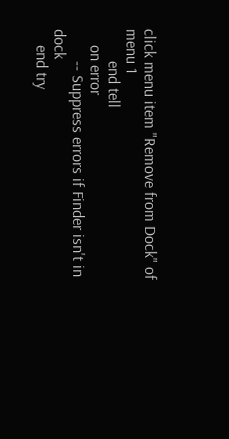click menu item "Remove from Dock" of menu 1
        end tell
    on error
        -- Suppress errors if Finder isn't in dock
    end try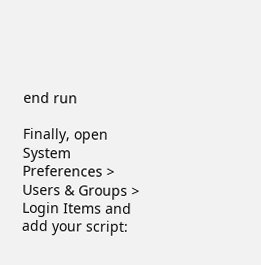end run

Finally, open System Preferences > Users & Groups > Login Items and add your script: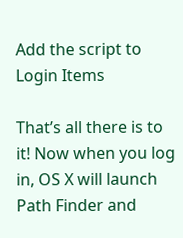Add the script to Login Items

That’s all there is to it! Now when you log in, OS X will launch Path Finder and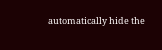automatically hide the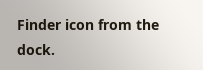Finder icon from the dock.